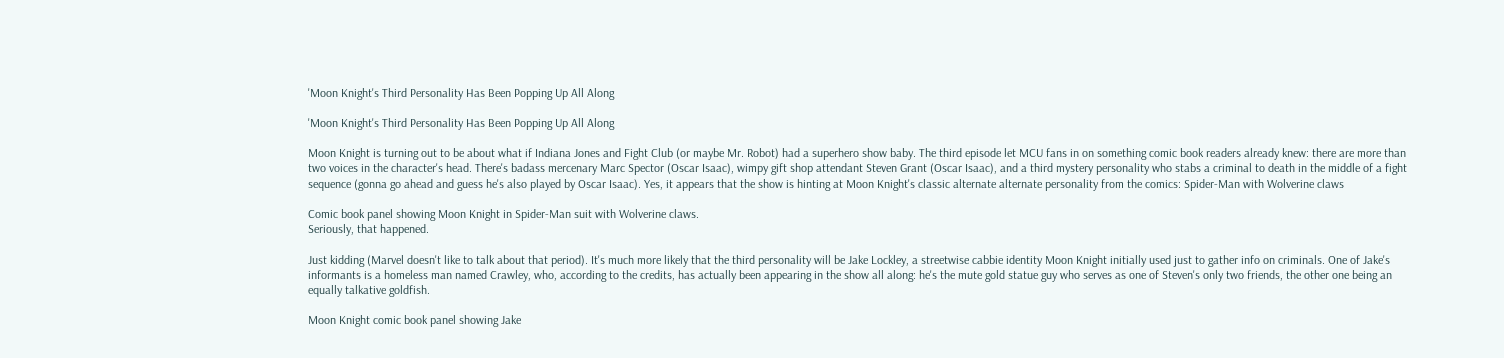'Moon Knight's Third Personality Has Been Popping Up All Along

'Moon Knight's Third Personality Has Been Popping Up All Along

Moon Knight is turning out to be about what if Indiana Jones and Fight Club (or maybe Mr. Robot) had a superhero show baby. The third episode let MCU fans in on something comic book readers already knew: there are more than two voices in the character's head. There's badass mercenary Marc Spector (Oscar Isaac), wimpy gift shop attendant Steven Grant (Oscar Isaac), and a third mystery personality who stabs a criminal to death in the middle of a fight sequence (gonna go ahead and guess he's also played by Oscar Isaac). Yes, it appears that the show is hinting at Moon Knight's classic alternate alternate personality from the comics: Spider-Man with Wolverine claws

Comic book panel showing Moon Knight in Spider-Man suit with Wolverine claws.
Seriously, that happened.

Just kidding (Marvel doesn't like to talk about that period). It's much more likely that the third personality will be Jake Lockley, a streetwise cabbie identity Moon Knight initially used just to gather info on criminals. One of Jake's informants is a homeless man named Crawley, who, according to the credits, has actually been appearing in the show all along: he's the mute gold statue guy who serves as one of Steven's only two friends, the other one being an equally talkative goldfish.

Moon Knight comic book panel showing Jake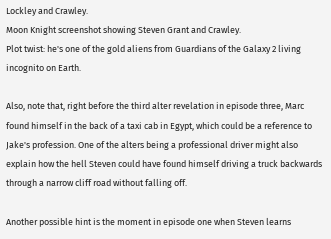Lockley and Crawley.
Moon Knight screenshot showing Steven Grant and Crawley.
Plot twist: he's one of the gold aliens from Guardians of the Galaxy 2 living incognito on Earth.

Also, note that, right before the third alter revelation in episode three, Marc found himself in the back of a taxi cab in Egypt, which could be a reference to Jake's profession. One of the alters being a professional driver might also explain how the hell Steven could have found himself driving a truck backwards through a narrow cliff road without falling off.

Another possible hint is the moment in episode one when Steven learns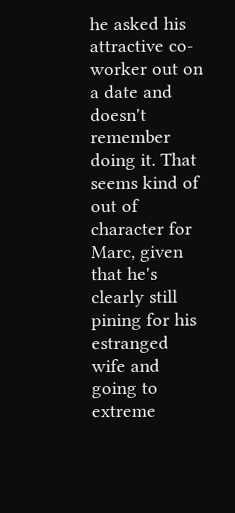he asked his attractive co-worker out on a date and doesn't remember doing it. That seems kind of out of character for Marc, given that he's clearly still pining for his estranged wife and going to extreme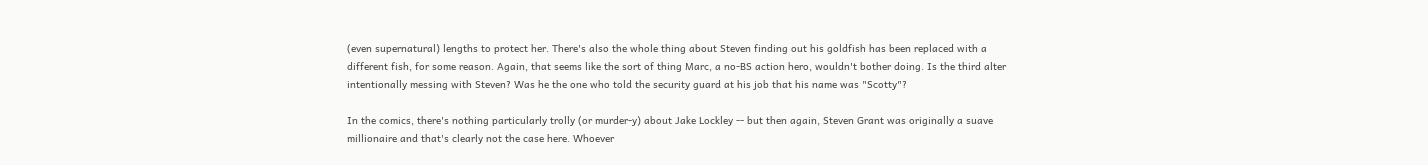(even supernatural) lengths to protect her. There's also the whole thing about Steven finding out his goldfish has been replaced with a different fish, for some reason. Again, that seems like the sort of thing Marc, a no-BS action hero, wouldn't bother doing. Is the third alter intentionally messing with Steven? Was he the one who told the security guard at his job that his name was "Scotty"?

In the comics, there's nothing particularly trolly (or murder-y) about Jake Lockley -- but then again, Steven Grant was originally a suave millionaire and that's clearly not the case here. Whoever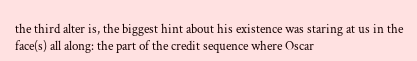the third alter is, the biggest hint about his existence was staring at us in the face(s) all along: the part of the credit sequence where Oscar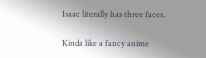Isaac literally has three faces.

Kinda like a fancy anime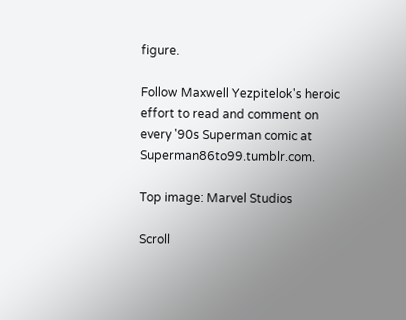figure.

Follow Maxwell Yezpitelok's heroic effort to read and comment on every '90s Superman comic at Superman86to99.tumblr.com.

Top image: Marvel Studios

Scroll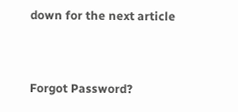down for the next article


Forgot Password?